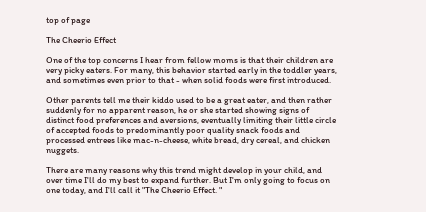top of page

The Cheerio Effect

One of the top concerns I hear from fellow moms is that their children are very picky eaters. For many, this behavior started early in the toddler years, and sometimes even prior to that - when solid foods were first introduced.

Other parents tell me their kiddo used to be a great eater, and then rather suddenly for no apparent reason, he or she started showing signs of distinct food preferences and aversions, eventually limiting their little circle of accepted foods to predominantly poor quality snack foods and processed entrees like mac-n-cheese, white bread, dry cereal, and chicken nuggets.

There are many reasons why this trend might develop in your child, and over time I'll do my best to expand further. But I'm only going to focus on one today, and I'll call it "The Cheerio Effect. "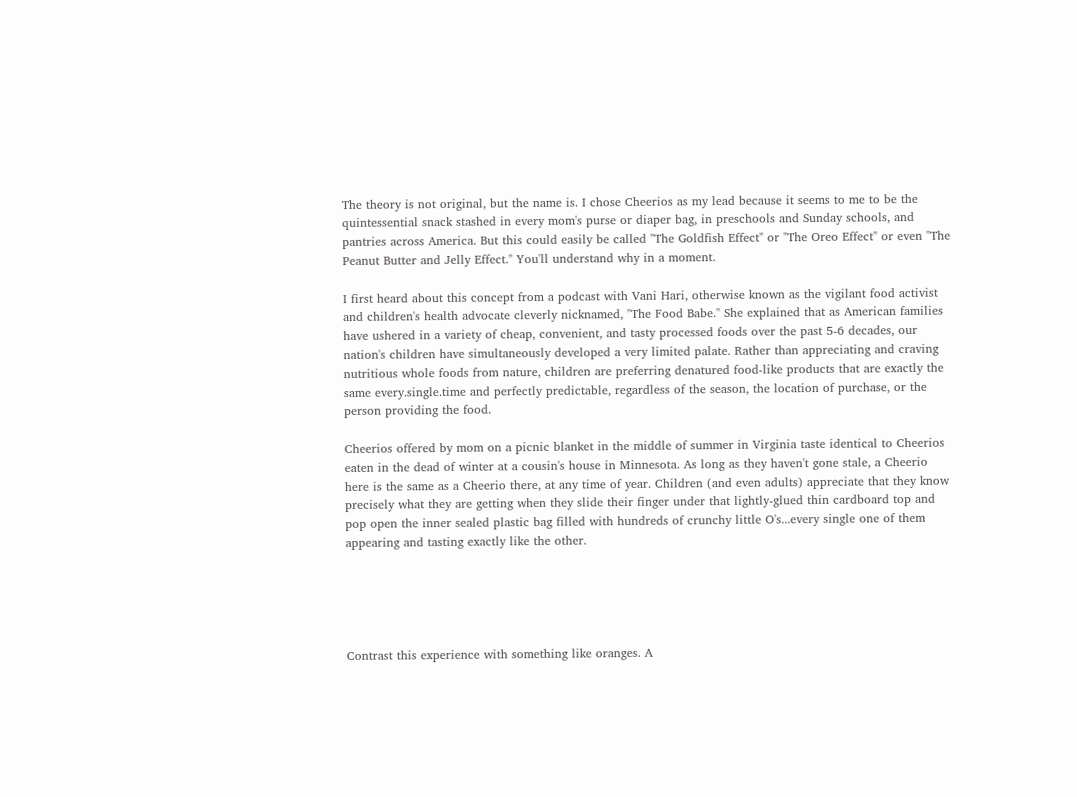The theory is not original, but the name is. I chose Cheerios as my lead because it seems to me to be the quintessential snack stashed in every mom's purse or diaper bag, in preschools and Sunday schools, and pantries across America. But this could easily be called "The Goldfish Effect" or "The Oreo Effect" or even "The Peanut Butter and Jelly Effect." You'll understand why in a moment.

I first heard about this concept from a podcast with Vani Hari, otherwise known as the vigilant food activist and children's health advocate cleverly nicknamed, "The Food Babe." She explained that as American families have ushered in a variety of cheap, convenient, and tasty processed foods over the past 5-6 decades, our nation's children have simultaneously developed a very limited palate. Rather than appreciating and craving nutritious whole foods from nature, children are preferring denatured food-like products that are exactly the same every.single.time and perfectly predictable, regardless of the season, the location of purchase, or the person providing the food.

Cheerios offered by mom on a picnic blanket in the middle of summer in Virginia taste identical to Cheerios eaten in the dead of winter at a cousin's house in Minnesota. As long as they haven't gone stale, a Cheerio here is the same as a Cheerio there, at any time of year. Children (and even adults) appreciate that they know precisely what they are getting when they slide their finger under that lightly-glued thin cardboard top and pop open the inner sealed plastic bag filled with hundreds of crunchy little O's...every single one of them appearing and tasting exactly like the other.





Contrast this experience with something like oranges. A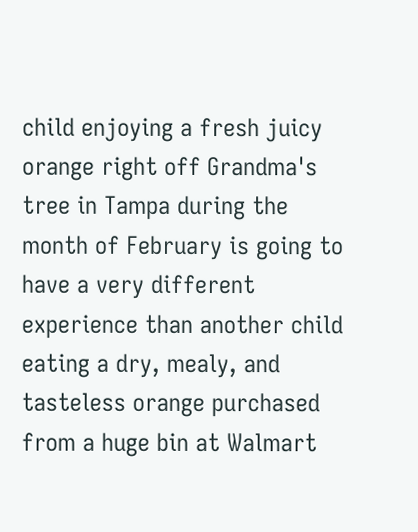child enjoying a fresh juicy orange right off Grandma's tree in Tampa during the month of February is going to have a very different experience than another child eating a dry, mealy, and tasteless orange purchased from a huge bin at Walmart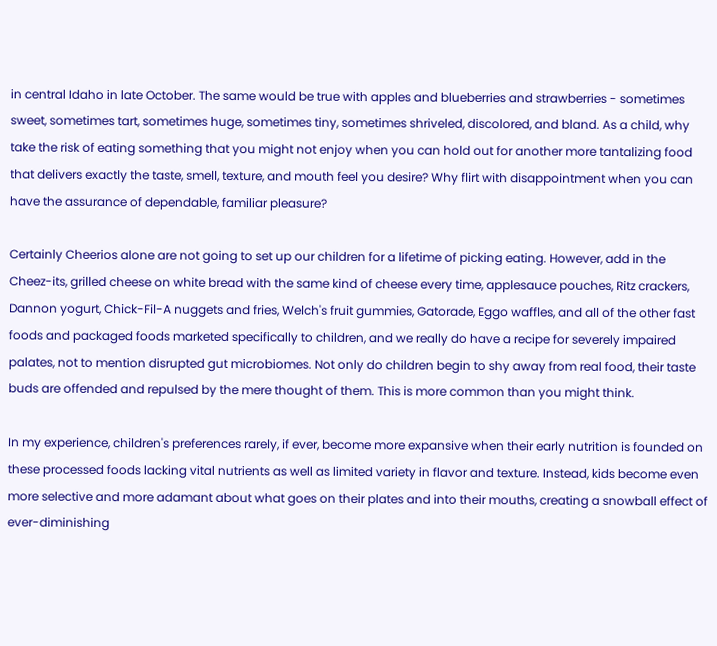in central Idaho in late October. The same would be true with apples and blueberries and strawberries - sometimes sweet, sometimes tart, sometimes huge, sometimes tiny, sometimes shriveled, discolored, and bland. As a child, why take the risk of eating something that you might not enjoy when you can hold out for another more tantalizing food that delivers exactly the taste, smell, texture, and mouth feel you desire? Why flirt with disappointment when you can have the assurance of dependable, familiar pleasure?

Certainly Cheerios alone are not going to set up our children for a lifetime of picking eating. However, add in the Cheez-its, grilled cheese on white bread with the same kind of cheese every time, applesauce pouches, Ritz crackers, Dannon yogurt, Chick-Fil-A nuggets and fries, Welch's fruit gummies, Gatorade, Eggo waffles, and all of the other fast foods and packaged foods marketed specifically to children, and we really do have a recipe for severely impaired palates, not to mention disrupted gut microbiomes. Not only do children begin to shy away from real food, their taste buds are offended and repulsed by the mere thought of them. This is more common than you might think.

In my experience, children's preferences rarely, if ever, become more expansive when their early nutrition is founded on these processed foods lacking vital nutrients as well as limited variety in flavor and texture. Instead, kids become even more selective and more adamant about what goes on their plates and into their mouths, creating a snowball effect of ever-diminishing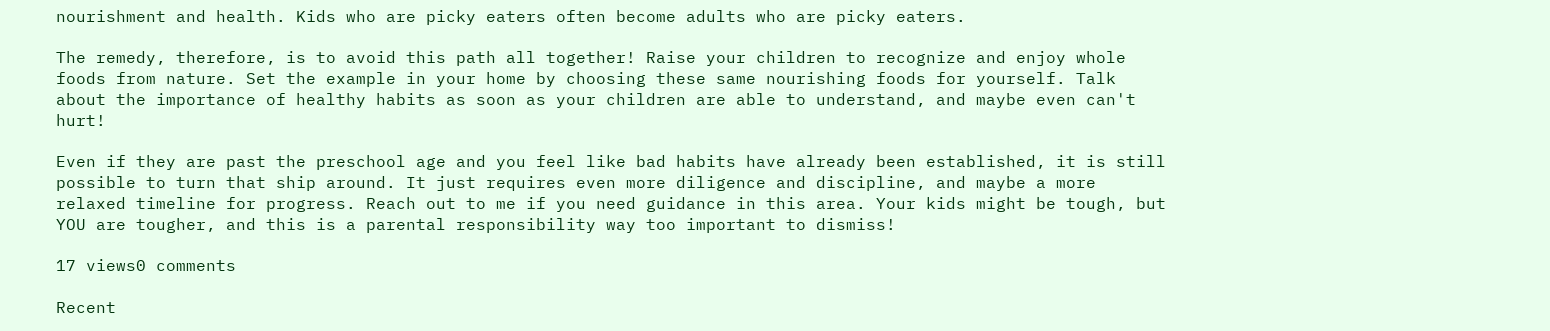nourishment and health. Kids who are picky eaters often become adults who are picky eaters.

The remedy, therefore, is to avoid this path all together! Raise your children to recognize and enjoy whole foods from nature. Set the example in your home by choosing these same nourishing foods for yourself. Talk about the importance of healthy habits as soon as your children are able to understand, and maybe even can't hurt!

Even if they are past the preschool age and you feel like bad habits have already been established, it is still possible to turn that ship around. It just requires even more diligence and discipline, and maybe a more relaxed timeline for progress. Reach out to me if you need guidance in this area. Your kids might be tough, but YOU are tougher, and this is a parental responsibility way too important to dismiss!

17 views0 comments

Recent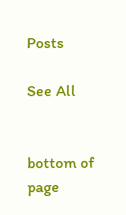Posts

See All


bottom of page